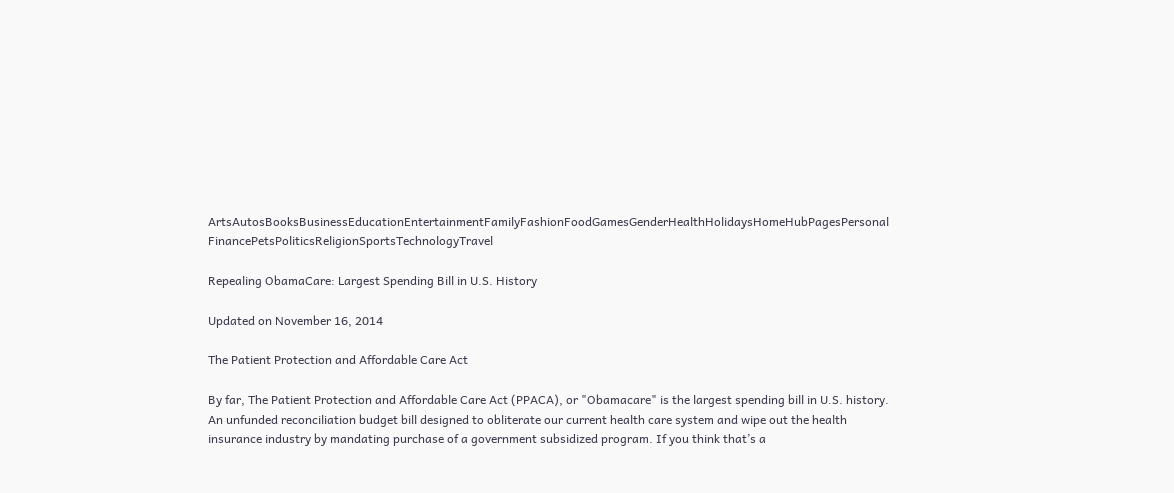ArtsAutosBooksBusinessEducationEntertainmentFamilyFashionFoodGamesGenderHealthHolidaysHomeHubPagesPersonal FinancePetsPoliticsReligionSportsTechnologyTravel

Repealing ObamaCare: Largest Spending Bill in U.S. History

Updated on November 16, 2014

The Patient Protection and Affordable Care Act

By far, The Patient Protection and Affordable Care Act (PPACA), or "Obamacare" is the largest spending bill in U.S. history. An unfunded reconciliation budget bill designed to obliterate our current health care system and wipe out the health insurance industry by mandating purchase of a government subsidized program. If you think that’s a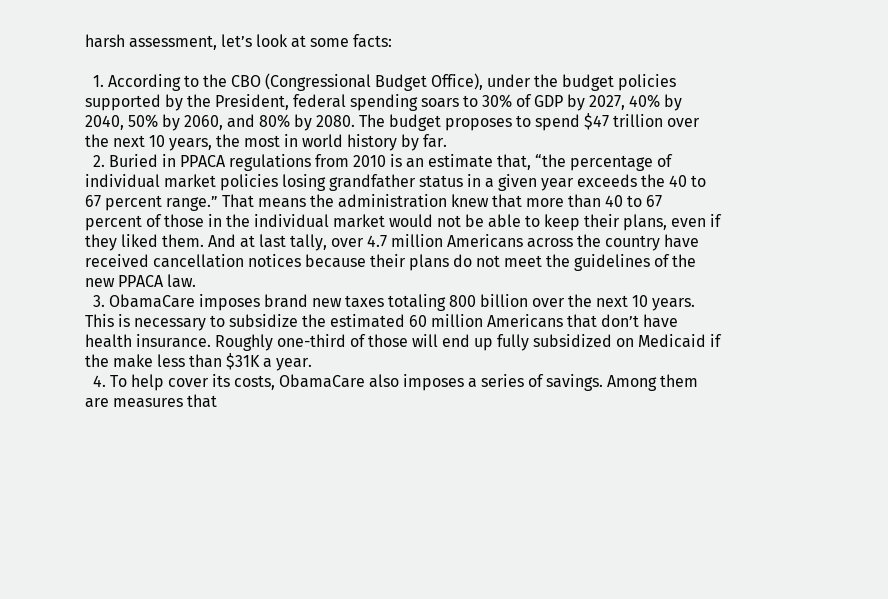harsh assessment, let’s look at some facts:

  1. According to the CBO (Congressional Budget Office), under the budget policies supported by the President, federal spending soars to 30% of GDP by 2027, 40% by 2040, 50% by 2060, and 80% by 2080. The budget proposes to spend $47 trillion over the next 10 years, the most in world history by far.
  2. Buried in PPACA regulations from 2010 is an estimate that, “the percentage of individual market policies losing grandfather status in a given year exceeds the 40 to 67 percent range.” That means the administration knew that more than 40 to 67 percent of those in the individual market would not be able to keep their plans, even if they liked them. And at last tally, over 4.7 million Americans across the country have received cancellation notices because their plans do not meet the guidelines of the new PPACA law.
  3. ObamaCare imposes brand new taxes totaling 800 billion over the next 10 years. This is necessary to subsidize the estimated 60 million Americans that don’t have health insurance. Roughly one-third of those will end up fully subsidized on Medicaid if the make less than $31K a year.
  4. To help cover its costs, ObamaCare also imposes a series of savings. Among them are measures that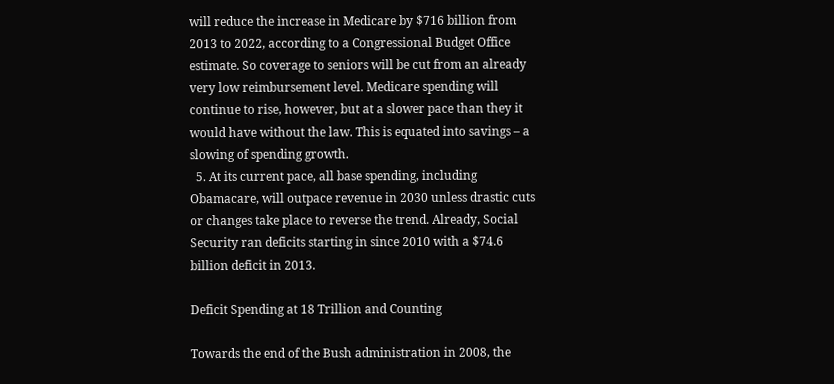will reduce the increase in Medicare by $716 billion from 2013 to 2022, according to a Congressional Budget Office estimate. So coverage to seniors will be cut from an already very low reimbursement level. Medicare spending will continue to rise, however, but at a slower pace than they it would have without the law. This is equated into savings – a slowing of spending growth.
  5. At its current pace, all base spending, including Obamacare, will outpace revenue in 2030 unless drastic cuts or changes take place to reverse the trend. Already, Social Security ran deficits starting in since 2010 with a $74.6 billion deficit in 2013.

Deficit Spending at 18 Trillion and Counting

Towards the end of the Bush administration in 2008, the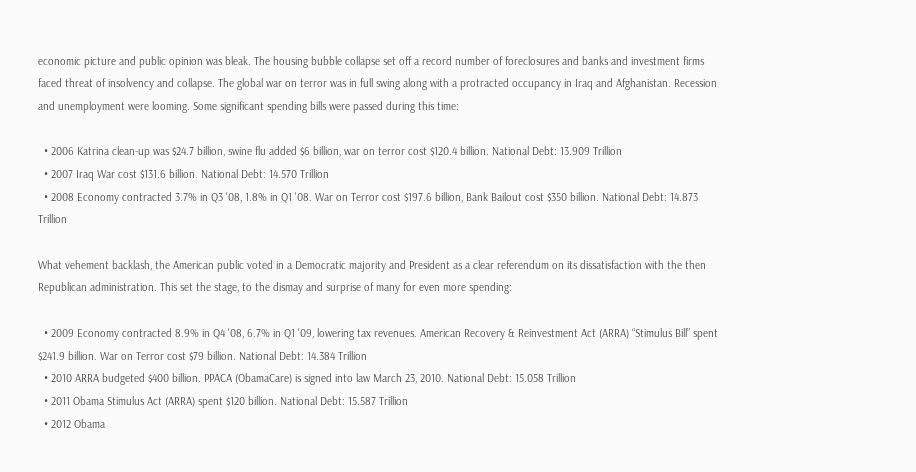economic picture and public opinion was bleak. The housing bubble collapse set off a record number of foreclosures and banks and investment firms faced threat of insolvency and collapse. The global war on terror was in full swing along with a protracted occupancy in Iraq and Afghanistan. Recession and unemployment were looming. Some significant spending bills were passed during this time:

  • 2006 Katrina clean-up was $24.7 billion, swine flu added $6 billion, war on terror cost $120.4 billion. National Debt: 13.909 Trillion
  • 2007 Iraq War cost $131.6 billion. National Debt: 14.570 Trillion
  • 2008 Economy contracted 3.7% in Q3 '08, 1.8% in Q1 '08. War on Terror cost $197.6 billion, Bank Bailout cost $350 billion. National Debt: 14.873 Trillion

What vehement backlash, the American public voted in a Democratic majority and President as a clear referendum on its dissatisfaction with the then Republican administration. This set the stage, to the dismay and surprise of many for even more spending:

  • 2009 Economy contracted 8.9% in Q4 '08, 6.7% in Q1 '09, lowering tax revenues. American Recovery & Reinvestment Act (ARRA) “Stimulus Bill” spent $241.9 billion. War on Terror cost $79 billion. National Debt: 14.384 Trillion
  • 2010 ARRA budgeted $400 billion. PPACA (ObamaCare) is signed into law March 23, 2010. National Debt: 15.058 Trillion
  • 2011 Obama Stimulus Act (ARRA) spent $120 billion. National Debt: 15.587 Trillion
  • 2012 Obama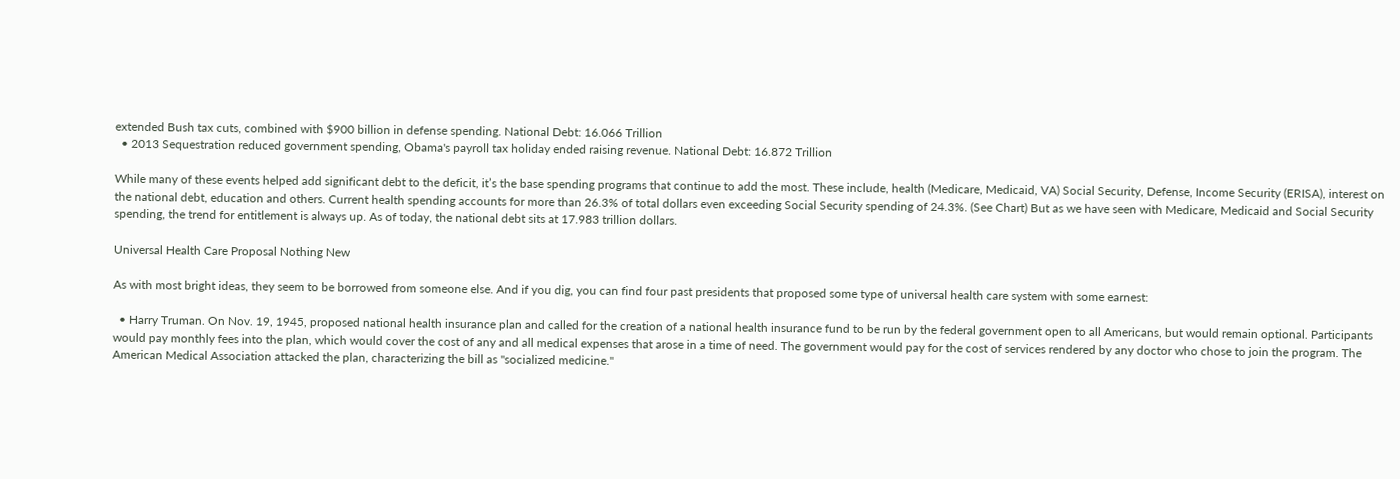extended Bush tax cuts, combined with $900 billion in defense spending. National Debt: 16.066 Trillion
  • 2013 Sequestration reduced government spending, Obama's payroll tax holiday ended raising revenue. National Debt: 16.872 Trillion

While many of these events helped add significant debt to the deficit, it’s the base spending programs that continue to add the most. These include, health (Medicare, Medicaid, VA) Social Security, Defense, Income Security (ERISA), interest on the national debt, education and others. Current health spending accounts for more than 26.3% of total dollars even exceeding Social Security spending of 24.3%. (See Chart) But as we have seen with Medicare, Medicaid and Social Security spending, the trend for entitlement is always up. As of today, the national debt sits at 17.983 trillion dollars.

Universal Health Care Proposal Nothing New

As with most bright ideas, they seem to be borrowed from someone else. And if you dig, you can find four past presidents that proposed some type of universal health care system with some earnest:

  • Harry Truman. On Nov. 19, 1945, proposed national health insurance plan and called for the creation of a national health insurance fund to be run by the federal government open to all Americans, but would remain optional. Participants would pay monthly fees into the plan, which would cover the cost of any and all medical expenses that arose in a time of need. The government would pay for the cost of services rendered by any doctor who chose to join the program. The American Medical Association attacked the plan, characterizing the bill as "socialized medicine."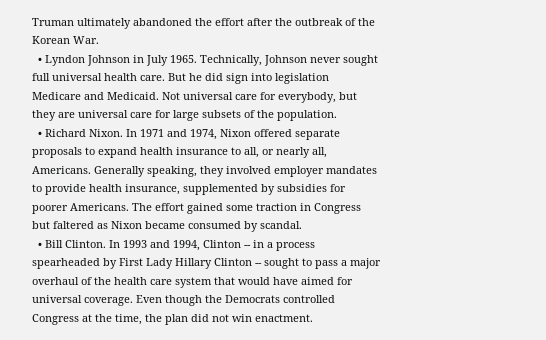Truman ultimately abandoned the effort after the outbreak of the Korean War.
  • Lyndon Johnson in July 1965. Technically, Johnson never sought full universal health care. But he did sign into legislation Medicare and Medicaid. Not universal care for everybody, but they are universal care for large subsets of the population.
  • Richard Nixon. In 1971 and 1974, Nixon offered separate proposals to expand health insurance to all, or nearly all, Americans. Generally speaking, they involved employer mandates to provide health insurance, supplemented by subsidies for poorer Americans. The effort gained some traction in Congress but faltered as Nixon became consumed by scandal.
  • Bill Clinton. In 1993 and 1994, Clinton -- in a process spearheaded by First Lady Hillary Clinton -- sought to pass a major overhaul of the health care system that would have aimed for universal coverage. Even though the Democrats controlled Congress at the time, the plan did not win enactment.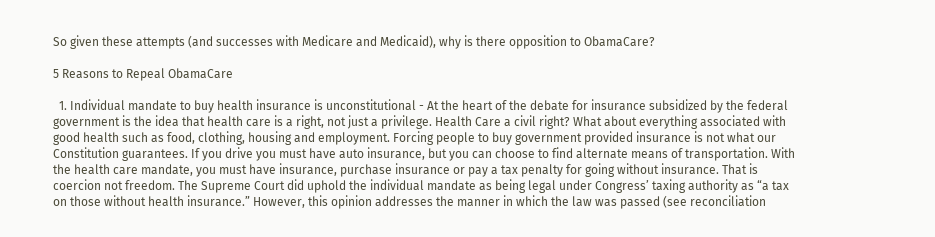So given these attempts (and successes with Medicare and Medicaid), why is there opposition to ObamaCare?

5 Reasons to Repeal ObamaCare

  1. Individual mandate to buy health insurance is unconstitutional - At the heart of the debate for insurance subsidized by the federal government is the idea that health care is a right, not just a privilege. Health Care a civil right? What about everything associated with good health such as food, clothing, housing and employment. Forcing people to buy government provided insurance is not what our Constitution guarantees. If you drive you must have auto insurance, but you can choose to find alternate means of transportation. With the health care mandate, you must have insurance, purchase insurance or pay a tax penalty for going without insurance. That is coercion not freedom. The Supreme Court did uphold the individual mandate as being legal under Congress’ taxing authority as “a tax on those without health insurance.” However, this opinion addresses the manner in which the law was passed (see reconciliation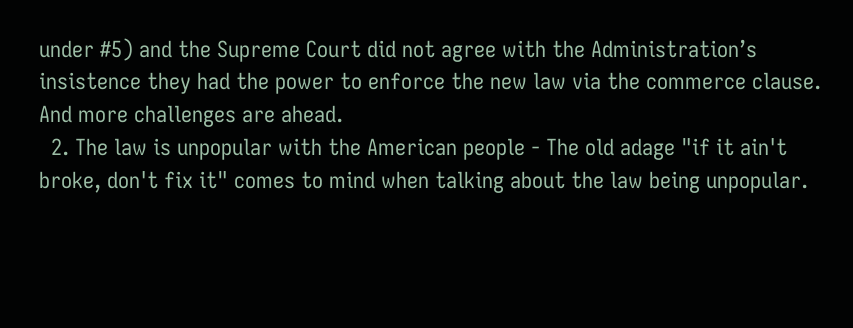under #5) and the Supreme Court did not agree with the Administration’s insistence they had the power to enforce the new law via the commerce clause. And more challenges are ahead.
  2. The law is unpopular with the American people - The old adage "if it ain't broke, don't fix it" comes to mind when talking about the law being unpopular.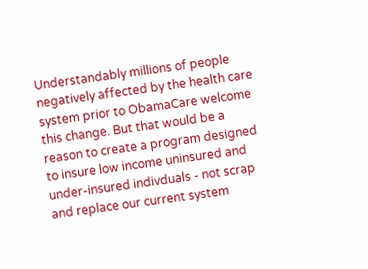Understandably millions of people negatively affected by the health care system prior to ObamaCare welcome this change. But that would be a reason to create a program designed to insure low income uninsured and under-insured indivduals - not scrap and replace our current system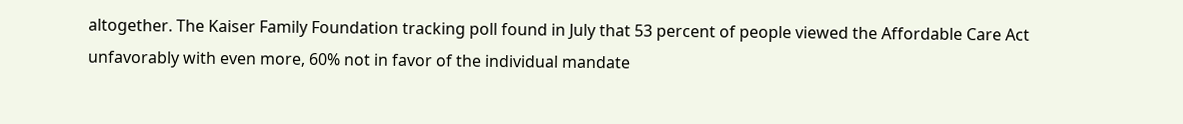altogether. The Kaiser Family Foundation tracking poll found in July that 53 percent of people viewed the Affordable Care Act unfavorably with even more, 60% not in favor of the individual mandate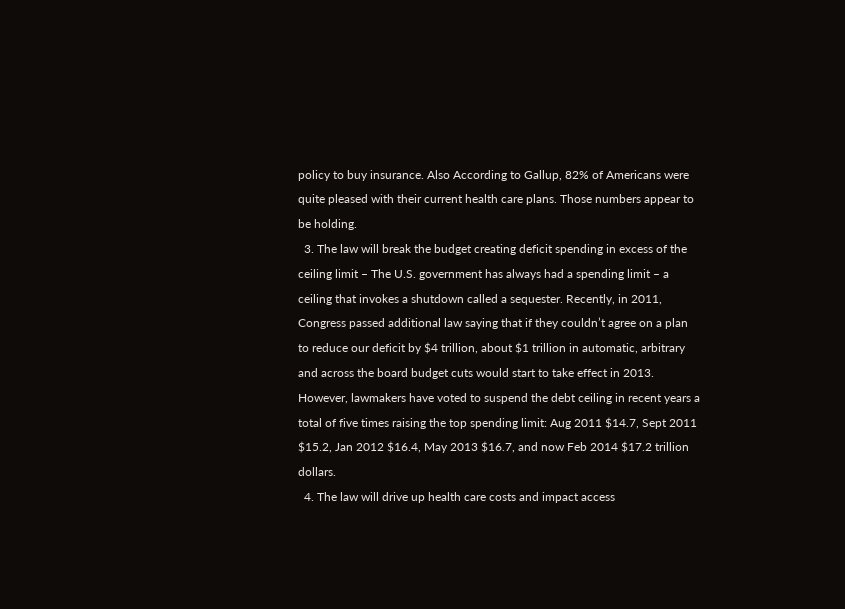policy to buy insurance. Also According to Gallup, 82% of Americans were quite pleased with their current health care plans. Those numbers appear to be holding.
  3. The law will break the budget creating deficit spending in excess of the ceiling limit – The U.S. government has always had a spending limit – a ceiling that invokes a shutdown called a sequester. Recently, in 2011, Congress passed additional law saying that if they couldn’t agree on a plan to reduce our deficit by $4 trillion, about $1 trillion in automatic, arbitrary and across the board budget cuts would start to take effect in 2013. However, lawmakers have voted to suspend the debt ceiling in recent years a total of five times raising the top spending limit: Aug 2011 $14.7, Sept 2011 $15.2, Jan 2012 $16.4, May 2013 $16.7, and now Feb 2014 $17.2 trillion dollars.
  4. The law will drive up health care costs and impact access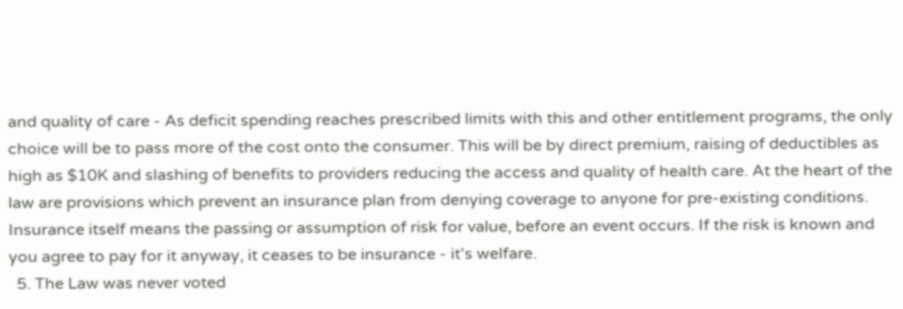and quality of care - As deficit spending reaches prescribed limits with this and other entitlement programs, the only choice will be to pass more of the cost onto the consumer. This will be by direct premium, raising of deductibles as high as $10K and slashing of benefits to providers reducing the access and quality of health care. At the heart of the law are provisions which prevent an insurance plan from denying coverage to anyone for pre-existing conditions. Insurance itself means the passing or assumption of risk for value, before an event occurs. If the risk is known and you agree to pay for it anyway, it ceases to be insurance - it's welfare.
  5. The Law was never voted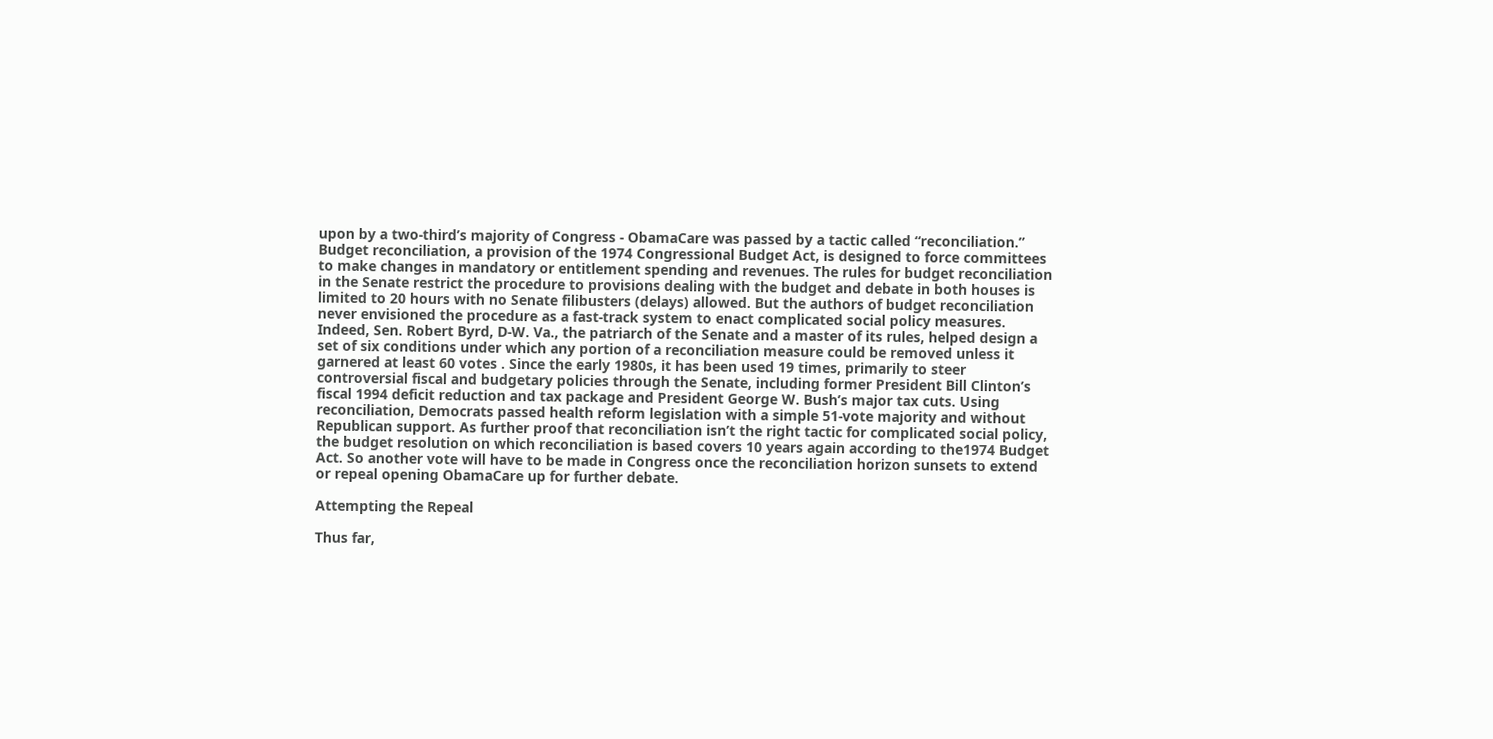upon by a two-third’s majority of Congress - ObamaCare was passed by a tactic called “reconciliation.” Budget reconciliation, a provision of the 1974 Congressional Budget Act, is designed to force committees to make changes in mandatory or entitlement spending and revenues. The rules for budget reconciliation in the Senate restrict the procedure to provisions dealing with the budget and debate in both houses is limited to 20 hours with no Senate filibusters (delays) allowed. But the authors of budget reconciliation never envisioned the procedure as a fast-track system to enact complicated social policy measures. Indeed, Sen. Robert Byrd, D-W. Va., the patriarch of the Senate and a master of its rules, helped design a set of six conditions under which any portion of a reconciliation measure could be removed unless it garnered at least 60 votes . Since the early 1980s, it has been used 19 times, primarily to steer controversial fiscal and budgetary policies through the Senate, including former President Bill Clinton’s fiscal 1994 deficit reduction and tax package and President George W. Bush’s major tax cuts. Using reconciliation, Democrats passed health reform legislation with a simple 51-vote majority and without Republican support. As further proof that reconciliation isn’t the right tactic for complicated social policy, the budget resolution on which reconciliation is based covers 10 years again according to the1974 Budget Act. So another vote will have to be made in Congress once the reconciliation horizon sunsets to extend or repeal opening ObamaCare up for further debate.

Attempting the Repeal

Thus far,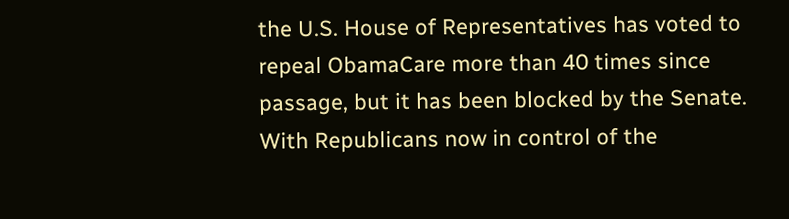the U.S. House of Representatives has voted to repeal ObamaCare more than 40 times since passage, but it has been blocked by the Senate. With Republicans now in control of the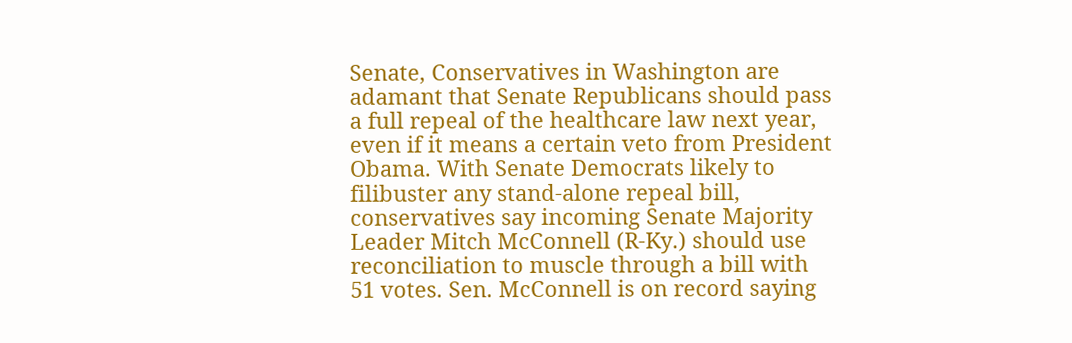Senate, Conservatives in Washington are adamant that Senate Republicans should pass a full repeal of the healthcare law next year, even if it means a certain veto from President Obama. With Senate Democrats likely to filibuster any stand-alone repeal bill, conservatives say incoming Senate Majority Leader Mitch McConnell (R-Ky.) should use reconciliation to muscle through a bill with 51 votes. Sen. McConnell is on record saying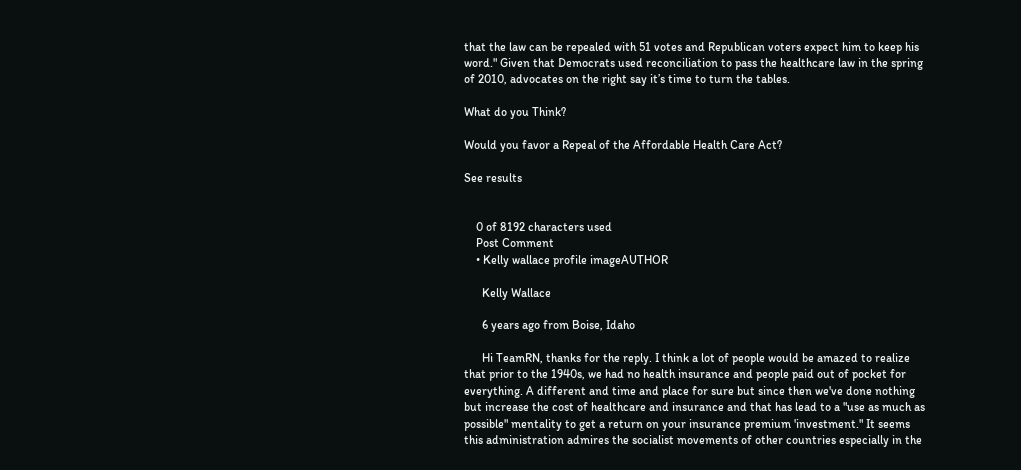that the law can be repealed with 51 votes and Republican voters expect him to keep his word." Given that Democrats used reconciliation to pass the healthcare law in the spring of 2010, advocates on the right say it’s time to turn the tables.

What do you Think?

Would you favor a Repeal of the Affordable Health Care Act?

See results


    0 of 8192 characters used
    Post Comment
    • Kelly wallace profile imageAUTHOR

      Kelly Wallace

      6 years ago from Boise, Idaho

      Hi TeamRN, thanks for the reply. I think a lot of people would be amazed to realize that prior to the 1940s, we had no health insurance and people paid out of pocket for everything. A different and time and place for sure but since then we've done nothing but increase the cost of healthcare and insurance and that has lead to a "use as much as possible" mentality to get a return on your insurance premium 'investment." It seems this administration admires the socialist movements of other countries especially in the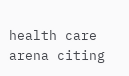health care arena citing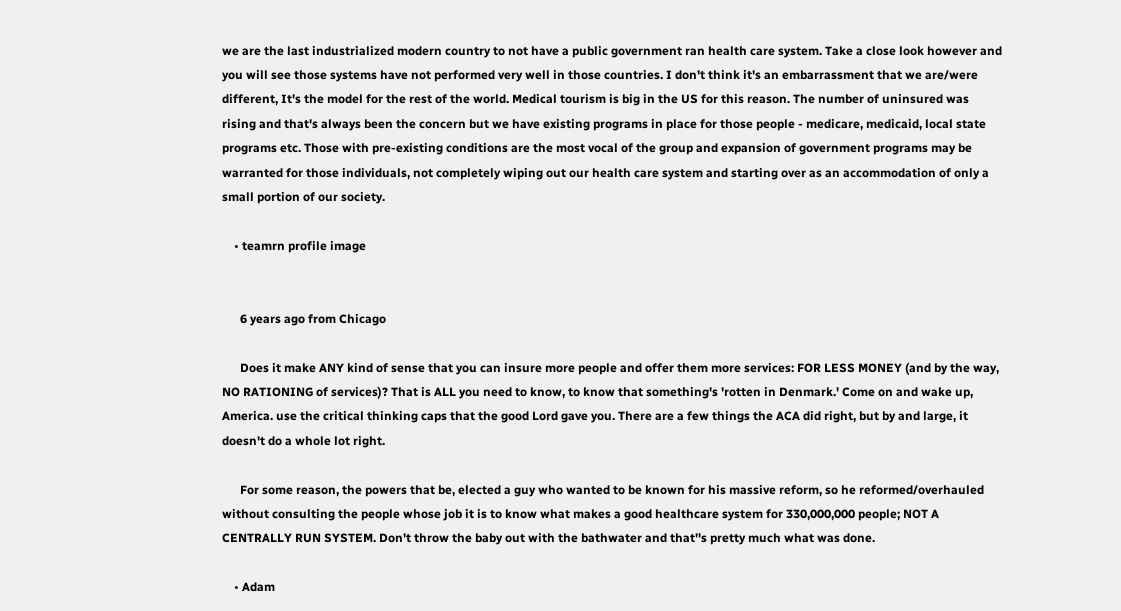we are the last industrialized modern country to not have a public government ran health care system. Take a close look however and you will see those systems have not performed very well in those countries. I don't think it's an embarrassment that we are/were different, It's the model for the rest of the world. Medical tourism is big in the US for this reason. The number of uninsured was rising and that's always been the concern but we have existing programs in place for those people - medicare, medicaid, local state programs etc. Those with pre-existing conditions are the most vocal of the group and expansion of government programs may be warranted for those individuals, not completely wiping out our health care system and starting over as an accommodation of only a small portion of our society.

    • teamrn profile image


      6 years ago from Chicago

      Does it make ANY kind of sense that you can insure more people and offer them more services: FOR LESS MONEY (and by the way, NO RATIONING of services)? That is ALL you need to know, to know that something's 'rotten in Denmark.' Come on and wake up, America. use the critical thinking caps that the good Lord gave you. There are a few things the ACA did right, but by and large, it doesn't do a whole lot right.

      For some reason, the powers that be, elected a guy who wanted to be known for his massive reform, so he reformed/overhauled without consulting the people whose job it is to know what makes a good healthcare system for 330,000,000 people; NOT A CENTRALLY RUN SYSTEM. Don't throw the baby out with the bathwater and that''s pretty much what was done.

    • Adam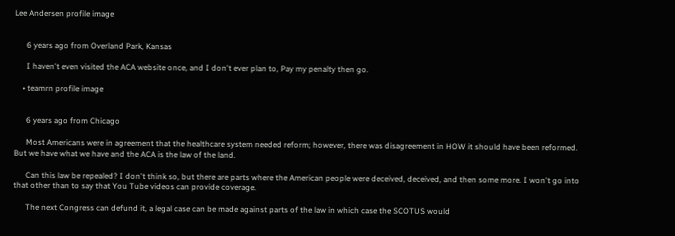Lee Andersen profile image


      6 years ago from Overland Park, Kansas

      I haven't even visited the ACA website once, and I don't ever plan to, Pay my penalty then go.

    • teamrn profile image


      6 years ago from Chicago

      Most Americans were in agreement that the healthcare system needed reform; however, there was disagreement in HOW it should have been reformed. But we have what we have and the ACA is the law of the land.

      Can this law be repealed? I don't think so, but there are parts where the American people were deceived, deceived, and then some more. I won't go into that other than to say that You Tube videos can provide coverage.

      The next Congress can defund it, a legal case can be made against parts of the law in which case the SCOTUS would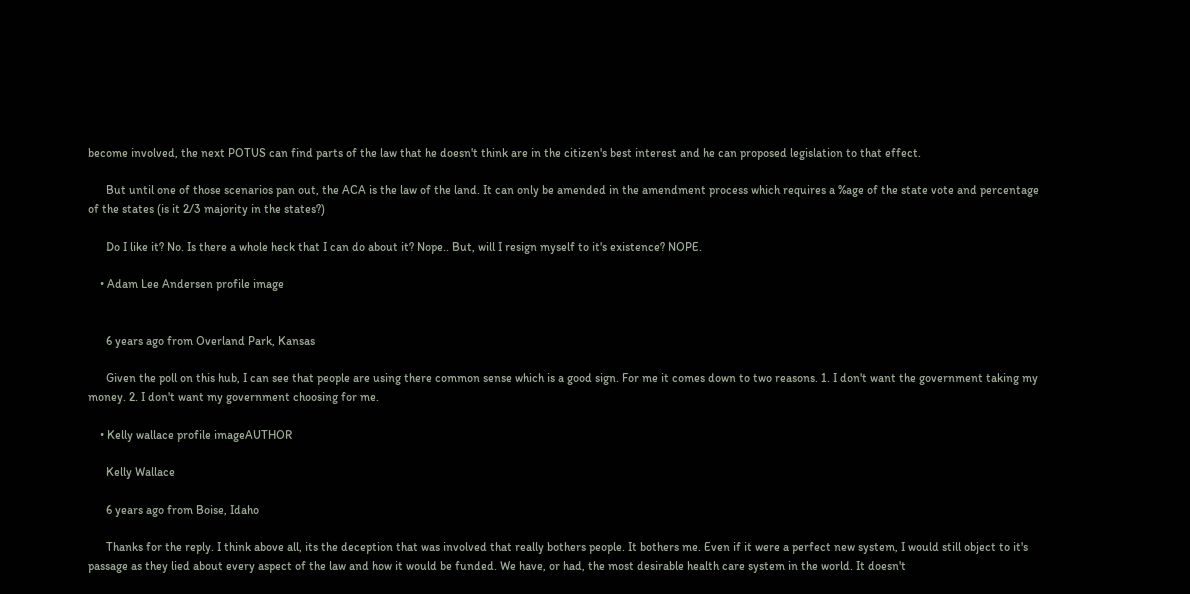become involved, the next POTUS can find parts of the law that he doesn't think are in the citizen's best interest and he can proposed legislation to that effect.

      But until one of those scenarios pan out, the ACA is the law of the land. It can only be amended in the amendment process which requires a %age of the state vote and percentage of the states (is it 2/3 majority in the states?)

      Do I like it? No. Is there a whole heck that I can do about it? Nope.. But, will I resign myself to it's existence? NOPE.

    • Adam Lee Andersen profile image


      6 years ago from Overland Park, Kansas

      Given the poll on this hub, I can see that people are using there common sense which is a good sign. For me it comes down to two reasons. 1. I don't want the government taking my money. 2. I don't want my government choosing for me.

    • Kelly wallace profile imageAUTHOR

      Kelly Wallace

      6 years ago from Boise, Idaho

      Thanks for the reply. I think above all, its the deception that was involved that really bothers people. It bothers me. Even if it were a perfect new system, I would still object to it's passage as they lied about every aspect of the law and how it would be funded. We have, or had, the most desirable health care system in the world. It doesn't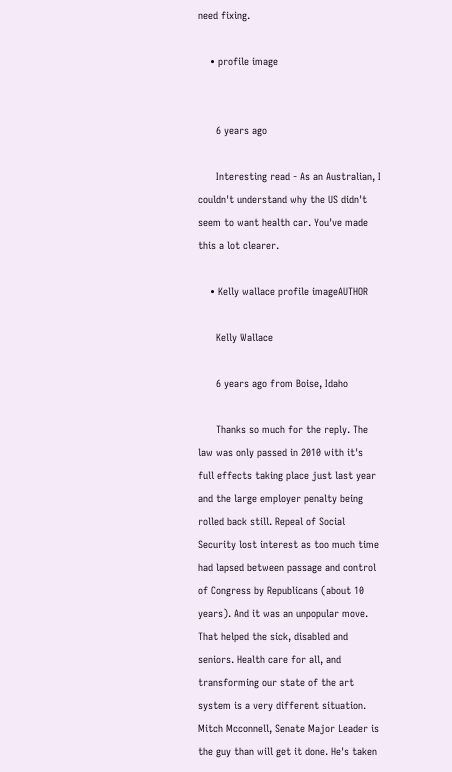need fixing.

    • profile image


      6 years ago

      Interesting read - As an Australian, I couldn't understand why the US didn't seem to want health car. You've made this a lot clearer.

    • Kelly wallace profile imageAUTHOR

      Kelly Wallace

      6 years ago from Boise, Idaho

      Thanks so much for the reply. The law was only passed in 2010 with it's full effects taking place just last year and the large employer penalty being rolled back still. Repeal of Social Security lost interest as too much time had lapsed between passage and control of Congress by Republicans (about 10 years). And it was an unpopular move. That helped the sick, disabled and seniors. Health care for all, and transforming our state of the art system is a very different situation. Mitch Mcconnell, Senate Major Leader is the guy than will get it done. He's taken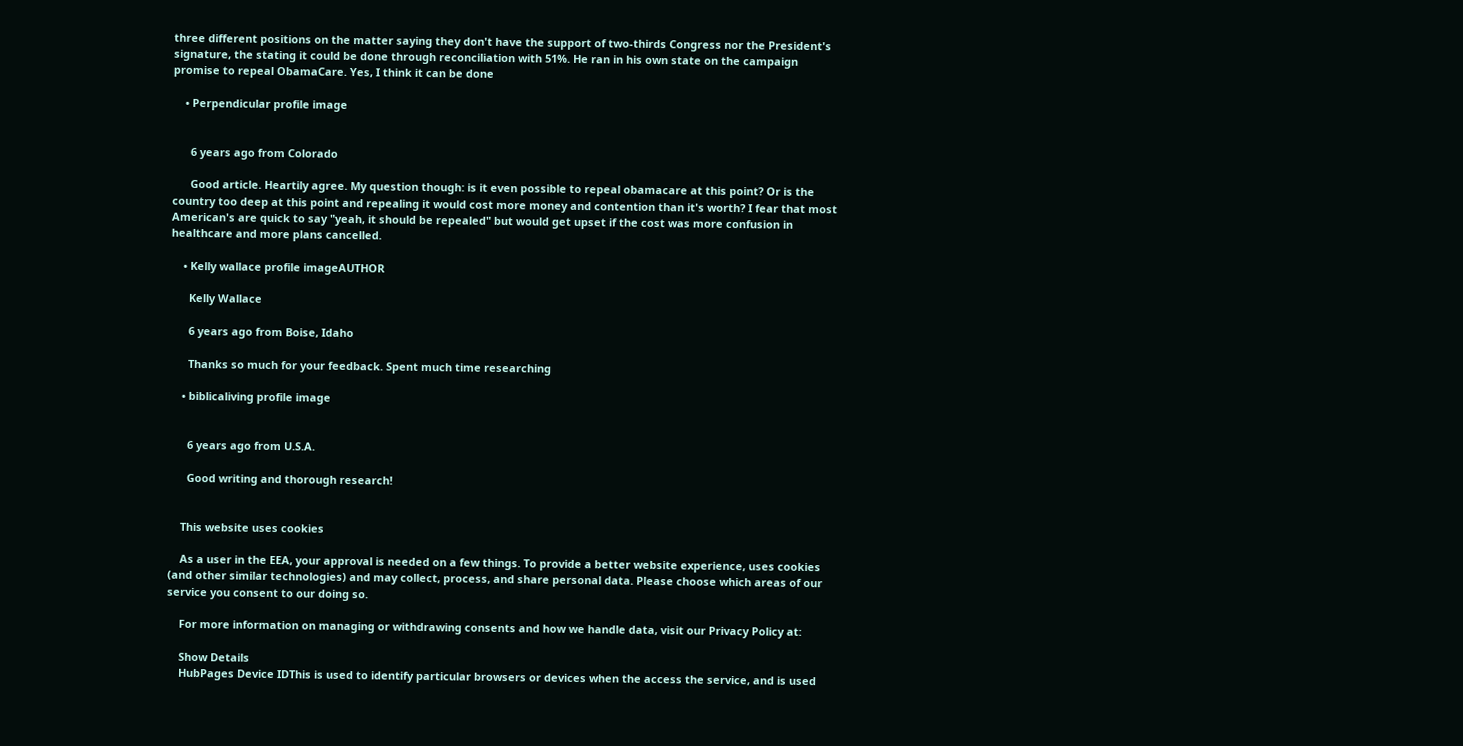three different positions on the matter saying they don't have the support of two-thirds Congress nor the President's signature, the stating it could be done through reconciliation with 51%. He ran in his own state on the campaign promise to repeal ObamaCare. Yes, I think it can be done

    • Perpendicular profile image


      6 years ago from Colorado

      Good article. Heartily agree. My question though: is it even possible to repeal obamacare at this point? Or is the country too deep at this point and repealing it would cost more money and contention than it's worth? I fear that most American's are quick to say "yeah, it should be repealed" but would get upset if the cost was more confusion in healthcare and more plans cancelled.

    • Kelly wallace profile imageAUTHOR

      Kelly Wallace

      6 years ago from Boise, Idaho

      Thanks so much for your feedback. Spent much time researching

    • biblicaliving profile image


      6 years ago from U.S.A.

      Good writing and thorough research!


    This website uses cookies

    As a user in the EEA, your approval is needed on a few things. To provide a better website experience, uses cookies (and other similar technologies) and may collect, process, and share personal data. Please choose which areas of our service you consent to our doing so.

    For more information on managing or withdrawing consents and how we handle data, visit our Privacy Policy at:

    Show Details
    HubPages Device IDThis is used to identify particular browsers or devices when the access the service, and is used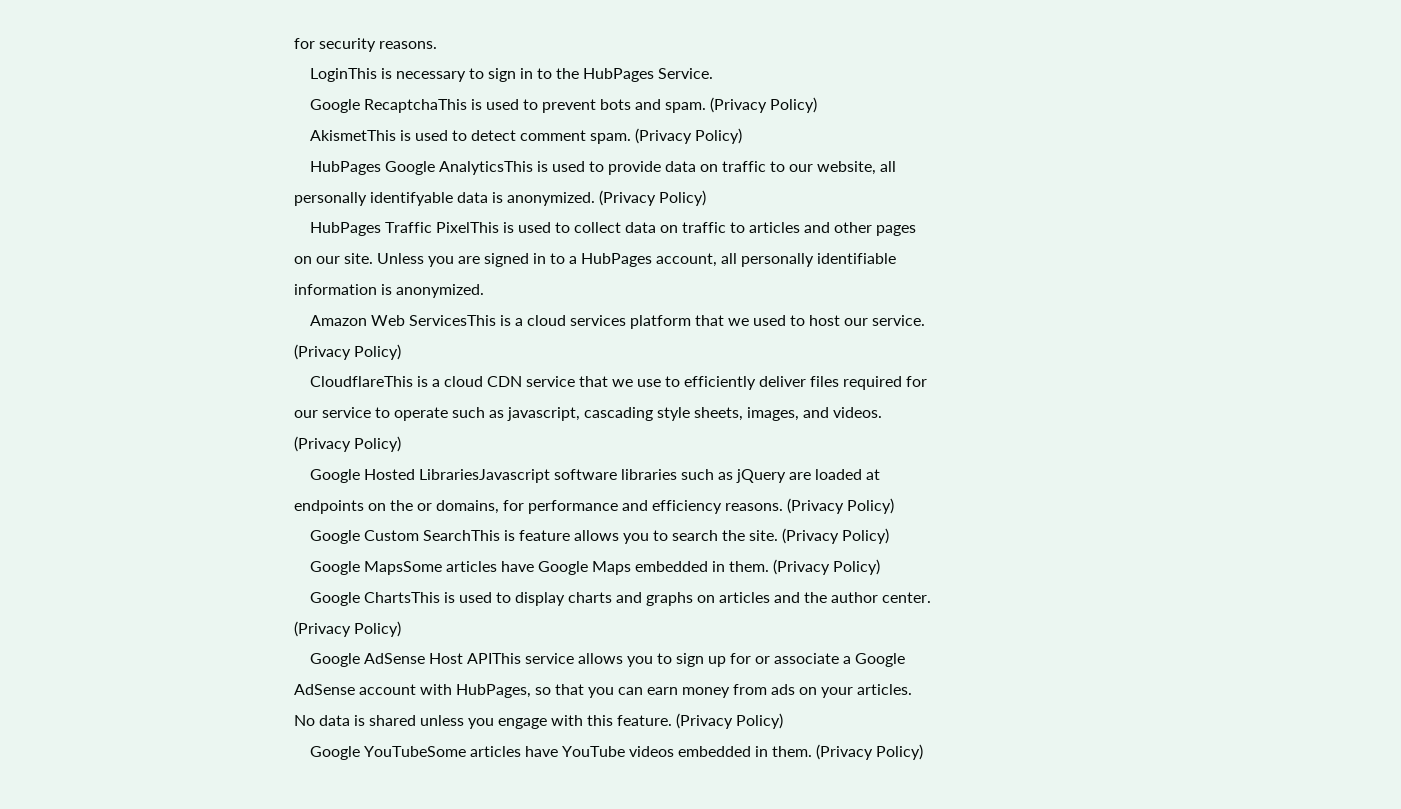for security reasons.
    LoginThis is necessary to sign in to the HubPages Service.
    Google RecaptchaThis is used to prevent bots and spam. (Privacy Policy)
    AkismetThis is used to detect comment spam. (Privacy Policy)
    HubPages Google AnalyticsThis is used to provide data on traffic to our website, all personally identifyable data is anonymized. (Privacy Policy)
    HubPages Traffic PixelThis is used to collect data on traffic to articles and other pages on our site. Unless you are signed in to a HubPages account, all personally identifiable information is anonymized.
    Amazon Web ServicesThis is a cloud services platform that we used to host our service. (Privacy Policy)
    CloudflareThis is a cloud CDN service that we use to efficiently deliver files required for our service to operate such as javascript, cascading style sheets, images, and videos. (Privacy Policy)
    Google Hosted LibrariesJavascript software libraries such as jQuery are loaded at endpoints on the or domains, for performance and efficiency reasons. (Privacy Policy)
    Google Custom SearchThis is feature allows you to search the site. (Privacy Policy)
    Google MapsSome articles have Google Maps embedded in them. (Privacy Policy)
    Google ChartsThis is used to display charts and graphs on articles and the author center. (Privacy Policy)
    Google AdSense Host APIThis service allows you to sign up for or associate a Google AdSense account with HubPages, so that you can earn money from ads on your articles. No data is shared unless you engage with this feature. (Privacy Policy)
    Google YouTubeSome articles have YouTube videos embedded in them. (Privacy Policy)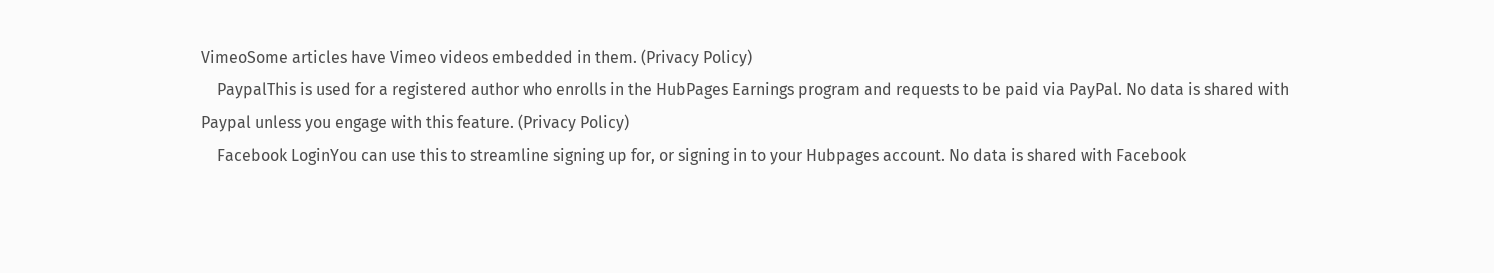VimeoSome articles have Vimeo videos embedded in them. (Privacy Policy)
    PaypalThis is used for a registered author who enrolls in the HubPages Earnings program and requests to be paid via PayPal. No data is shared with Paypal unless you engage with this feature. (Privacy Policy)
    Facebook LoginYou can use this to streamline signing up for, or signing in to your Hubpages account. No data is shared with Facebook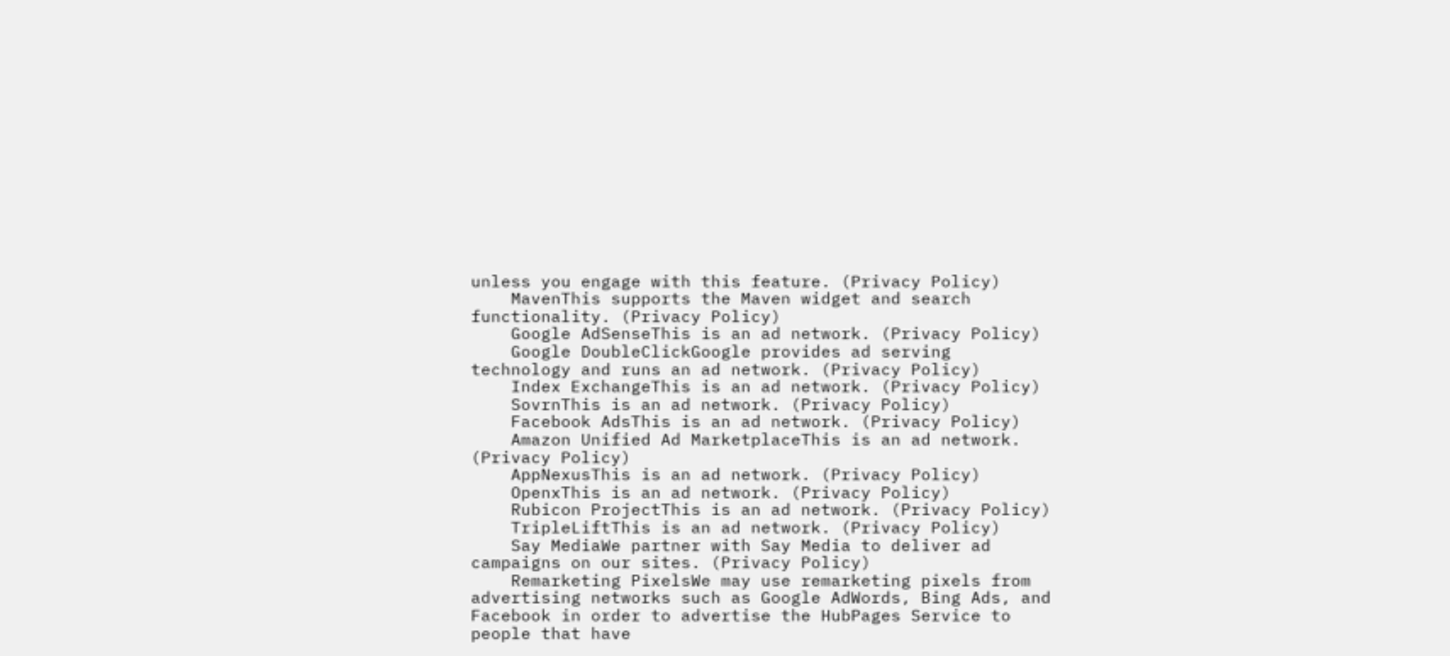unless you engage with this feature. (Privacy Policy)
    MavenThis supports the Maven widget and search functionality. (Privacy Policy)
    Google AdSenseThis is an ad network. (Privacy Policy)
    Google DoubleClickGoogle provides ad serving technology and runs an ad network. (Privacy Policy)
    Index ExchangeThis is an ad network. (Privacy Policy)
    SovrnThis is an ad network. (Privacy Policy)
    Facebook AdsThis is an ad network. (Privacy Policy)
    Amazon Unified Ad MarketplaceThis is an ad network. (Privacy Policy)
    AppNexusThis is an ad network. (Privacy Policy)
    OpenxThis is an ad network. (Privacy Policy)
    Rubicon ProjectThis is an ad network. (Privacy Policy)
    TripleLiftThis is an ad network. (Privacy Policy)
    Say MediaWe partner with Say Media to deliver ad campaigns on our sites. (Privacy Policy)
    Remarketing PixelsWe may use remarketing pixels from advertising networks such as Google AdWords, Bing Ads, and Facebook in order to advertise the HubPages Service to people that have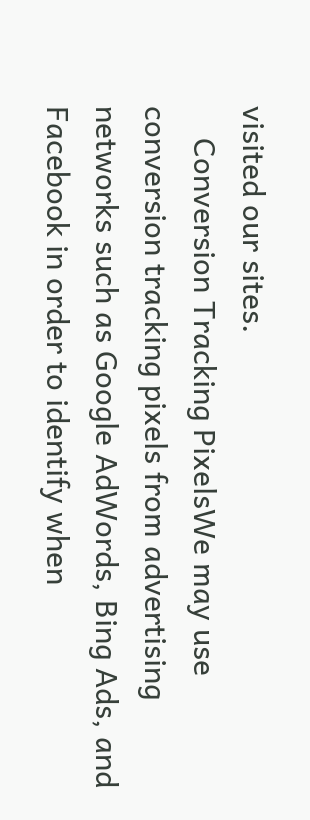visited our sites.
    Conversion Tracking PixelsWe may use conversion tracking pixels from advertising networks such as Google AdWords, Bing Ads, and Facebook in order to identify when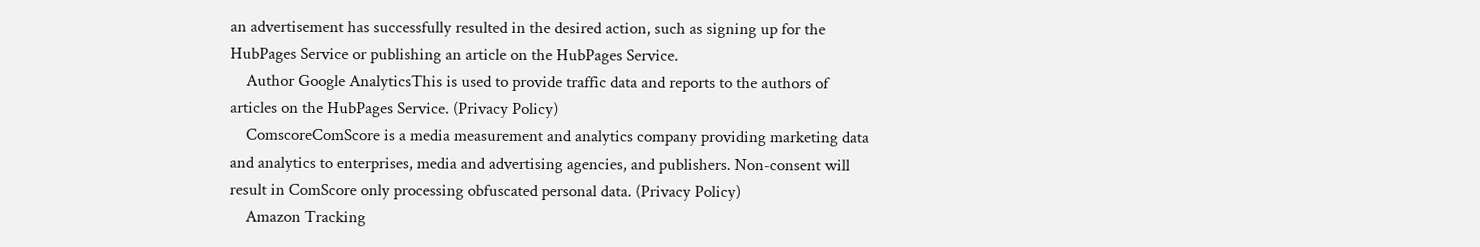an advertisement has successfully resulted in the desired action, such as signing up for the HubPages Service or publishing an article on the HubPages Service.
    Author Google AnalyticsThis is used to provide traffic data and reports to the authors of articles on the HubPages Service. (Privacy Policy)
    ComscoreComScore is a media measurement and analytics company providing marketing data and analytics to enterprises, media and advertising agencies, and publishers. Non-consent will result in ComScore only processing obfuscated personal data. (Privacy Policy)
    Amazon Tracking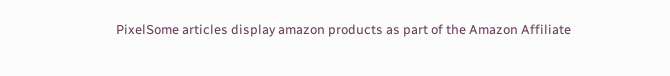PixelSome articles display amazon products as part of the Amazon Affiliate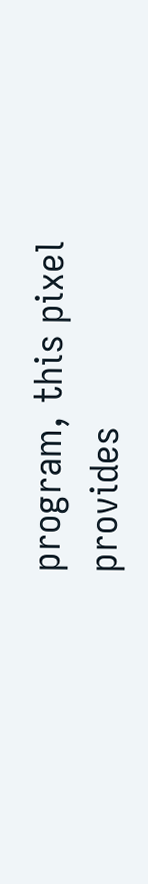program, this pixel provides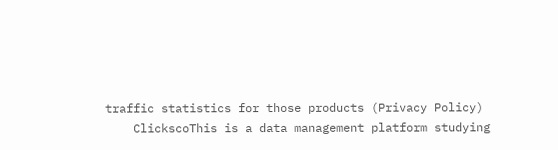traffic statistics for those products (Privacy Policy)
    ClickscoThis is a data management platform studying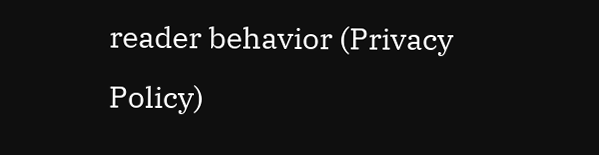reader behavior (Privacy Policy)